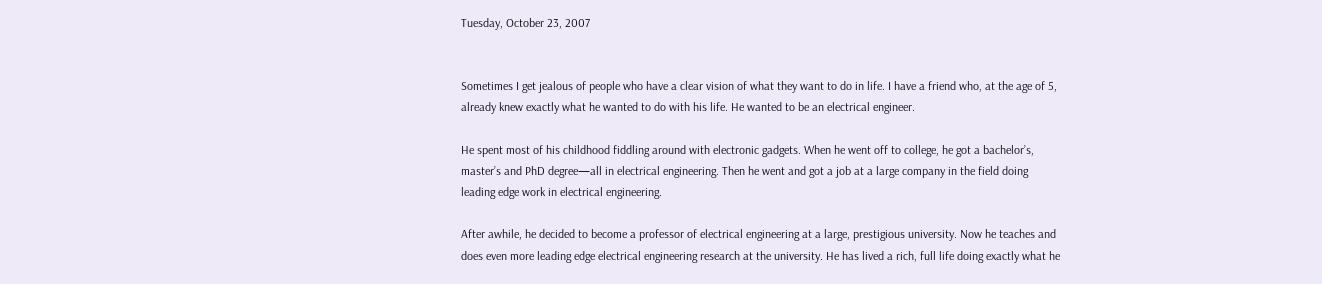Tuesday, October 23, 2007


Sometimes I get jealous of people who have a clear vision of what they want to do in life. I have a friend who, at the age of 5, already knew exactly what he wanted to do with his life. He wanted to be an electrical engineer.

He spent most of his childhood fiddling around with electronic gadgets. When he went off to college, he got a bachelor’s, master’s and PhD degree—all in electrical engineering. Then he went and got a job at a large company in the field doing leading edge work in electrical engineering.

After awhile, he decided to become a professor of electrical engineering at a large, prestigious university. Now he teaches and does even more leading edge electrical engineering research at the university. He has lived a rich, full life doing exactly what he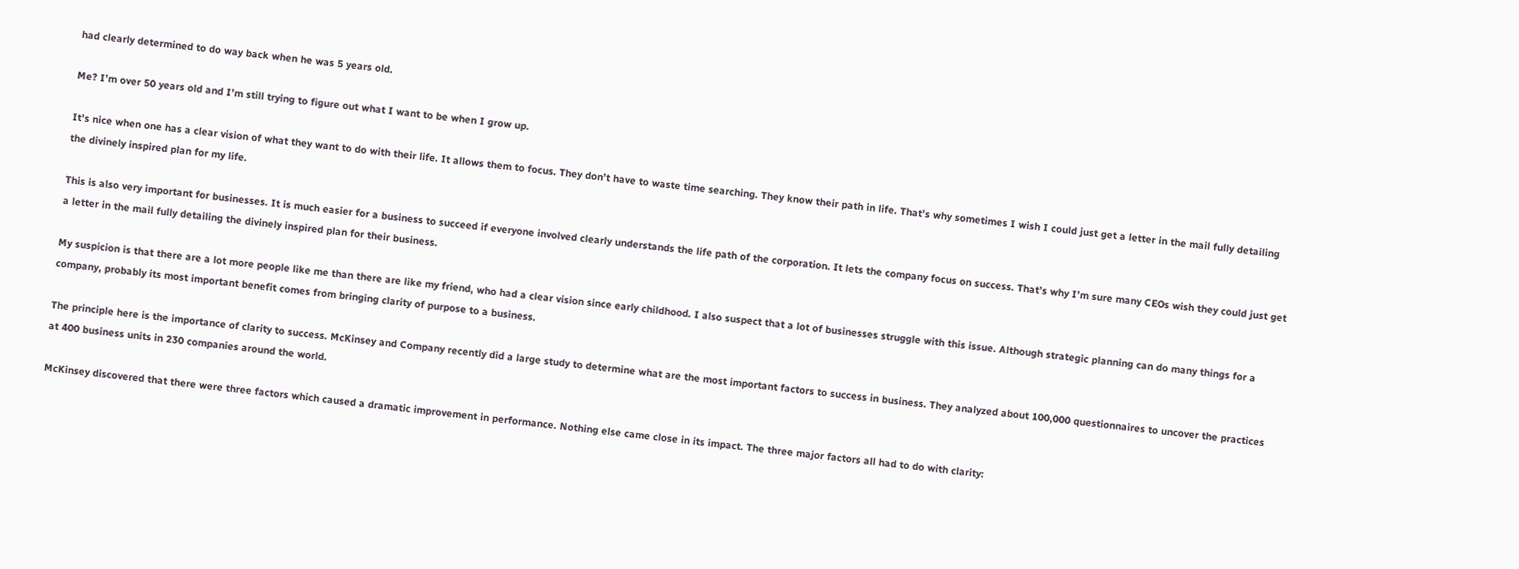had clearly determined to do way back when he was 5 years old.

Me? I’m over 50 years old and I’m still trying to figure out what I want to be when I grow up.

It’s nice when one has a clear vision of what they want to do with their life. It allows them to focus. They don’t have to waste time searching. They know their path in life. That’s why sometimes I wish I could just get a letter in the mail fully detailing the divinely inspired plan for my life.

This is also very important for businesses. It is much easier for a business to succeed if everyone involved clearly understands the life path of the corporation. It lets the company focus on success. That’s why I’m sure many CEOs wish they could just get a letter in the mail fully detailing the divinely inspired plan for their business.

My suspicion is that there are a lot more people like me than there are like my friend, who had a clear vision since early childhood. I also suspect that a lot of businesses struggle with this issue. Although strategic planning can do many things for a company, probably its most important benefit comes from bringing clarity of purpose to a business.

The principle here is the importance of clarity to success. McKinsey and Company recently did a large study to determine what are the most important factors to success in business. They analyzed about 100,000 questionnaires to uncover the practices at 400 business units in 230 companies around the world.

McKinsey discovered that there were three factors which caused a dramatic improvement in performance. Nothing else came close in its impact. The three major factors all had to do with clarity: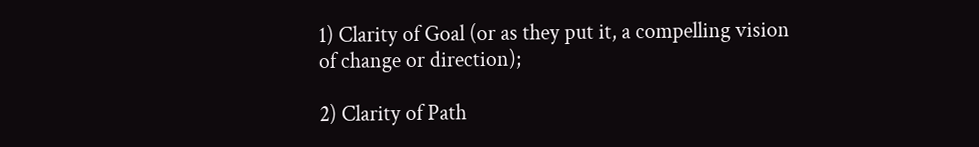1) Clarity of Goal (or as they put it, a compelling vision of change or direction);

2) Clarity of Path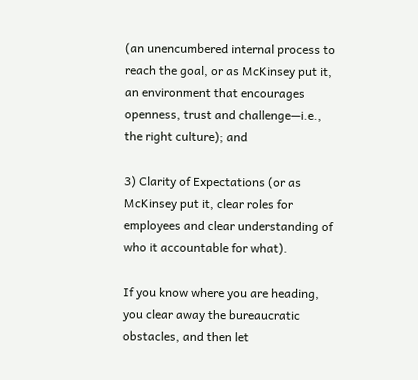(an unencumbered internal process to reach the goal, or as McKinsey put it, an environment that encourages openness, trust and challenge—i.e., the right culture); and

3) Clarity of Expectations (or as McKinsey put it, clear roles for employees and clear understanding of who it accountable for what).

If you know where you are heading, you clear away the bureaucratic obstacles, and then let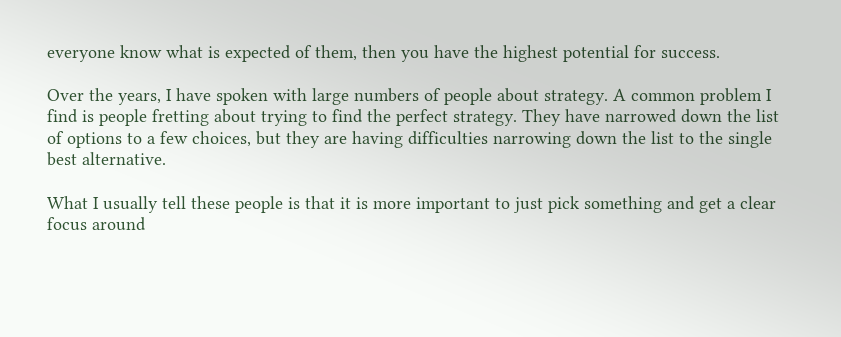everyone know what is expected of them, then you have the highest potential for success.

Over the years, I have spoken with large numbers of people about strategy. A common problem I find is people fretting about trying to find the perfect strategy. They have narrowed down the list of options to a few choices, but they are having difficulties narrowing down the list to the single best alternative.

What I usually tell these people is that it is more important to just pick something and get a clear focus around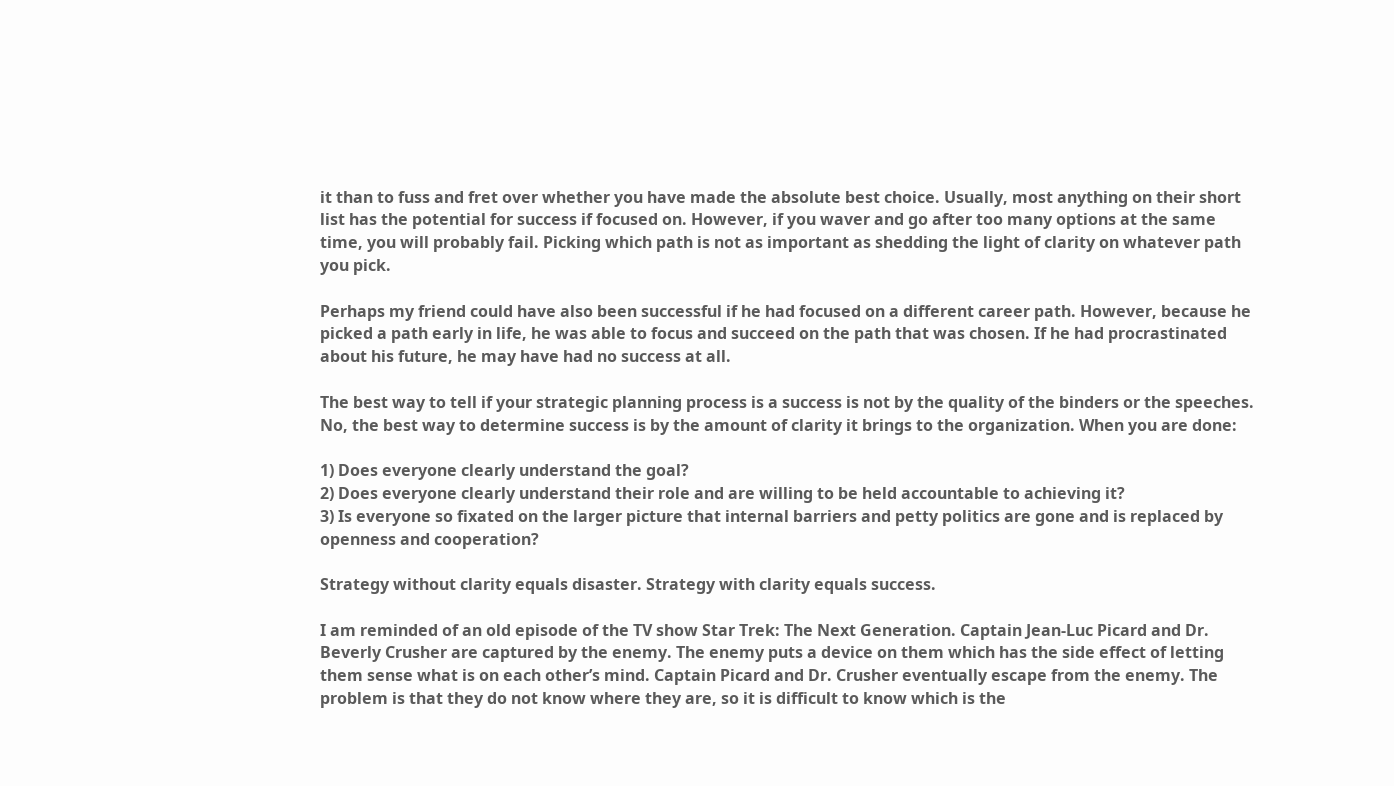it than to fuss and fret over whether you have made the absolute best choice. Usually, most anything on their short list has the potential for success if focused on. However, if you waver and go after too many options at the same time, you will probably fail. Picking which path is not as important as shedding the light of clarity on whatever path you pick.

Perhaps my friend could have also been successful if he had focused on a different career path. However, because he picked a path early in life, he was able to focus and succeed on the path that was chosen. If he had procrastinated about his future, he may have had no success at all.

The best way to tell if your strategic planning process is a success is not by the quality of the binders or the speeches. No, the best way to determine success is by the amount of clarity it brings to the organization. When you are done:

1) Does everyone clearly understand the goal?
2) Does everyone clearly understand their role and are willing to be held accountable to achieving it?
3) Is everyone so fixated on the larger picture that internal barriers and petty politics are gone and is replaced by openness and cooperation?

Strategy without clarity equals disaster. Strategy with clarity equals success.

I am reminded of an old episode of the TV show Star Trek: The Next Generation. Captain Jean-Luc Picard and Dr. Beverly Crusher are captured by the enemy. The enemy puts a device on them which has the side effect of letting them sense what is on each other’s mind. Captain Picard and Dr. Crusher eventually escape from the enemy. The problem is that they do not know where they are, so it is difficult to know which is the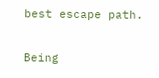best escape path.

Being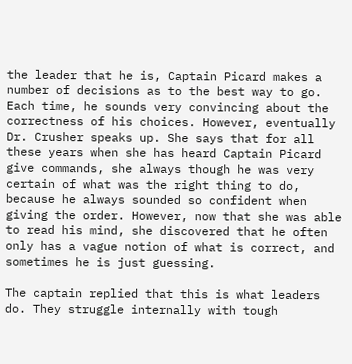the leader that he is, Captain Picard makes a number of decisions as to the best way to go. Each time, he sounds very convincing about the correctness of his choices. However, eventually Dr. Crusher speaks up. She says that for all these years when she has heard Captain Picard give commands, she always though he was very certain of what was the right thing to do, because he always sounded so confident when giving the order. However, now that she was able to read his mind, she discovered that he often only has a vague notion of what is correct, and sometimes he is just guessing.

The captain replied that this is what leaders do. They struggle internally with tough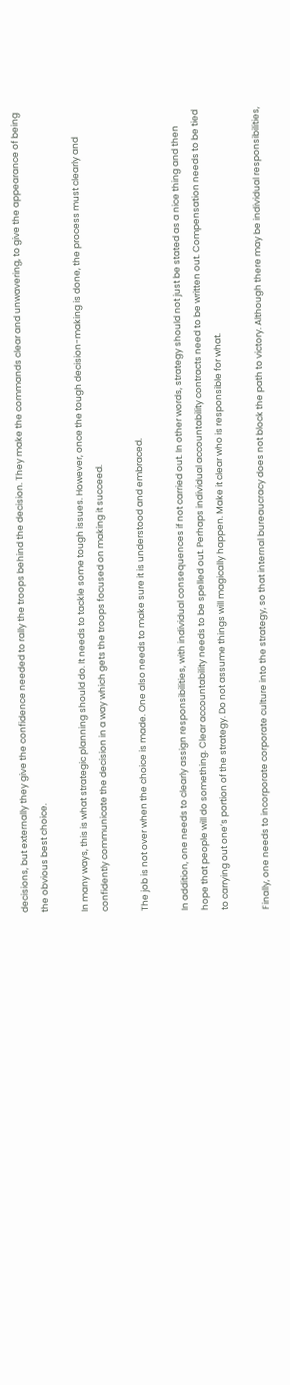decisions, but externally they give the confidence needed to rally the troops behind the decision. They make the commands clear and unwavering, to give the appearance of being the obvious best choice.

In many ways, this is what strategic planning should do. It needs to tackle some tough issues. However, once the tough decision-making is done, the process must clearly and confidently communicate the decision in a way which gets the troops focused on making it succeed.

The job is not over when the choice is made. One also needs to make sure it is understood and embraced.

In addition, one needs to clearly assign responsibilities, with individual consequences if not carried out. In other words, strategy should not just be stated as a nice thing and then hope that people will do something. Clear accountability needs to be spelled out. Perhaps individual accountability contracts need to be written out. Compensation needs to be tied to carrying out one’s portion of the strategy. Do not assume things will magically happen. Make it clear who is responsible for what.

Finally, one needs to incorporate corporate culture into the strategy, so that internal bureaucracy does not block the path to victory. Although there may be individual responsibilities,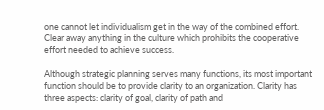one cannot let individualism get in the way of the combined effort. Clear away anything in the culture which prohibits the cooperative effort needed to achieve success.

Although strategic planning serves many functions, its most important function should be to provide clarity to an organization. Clarity has three aspects: clarity of goal, clarity of path and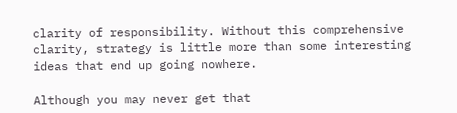clarity of responsibility. Without this comprehensive clarity, strategy is little more than some interesting ideas that end up going nowhere.

Although you may never get that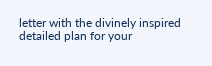letter with the divinely inspired detailed plan for your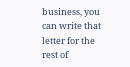business, you can write that letter for the rest of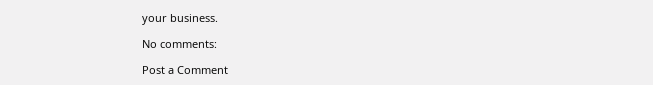your business.

No comments:

Post a Comment